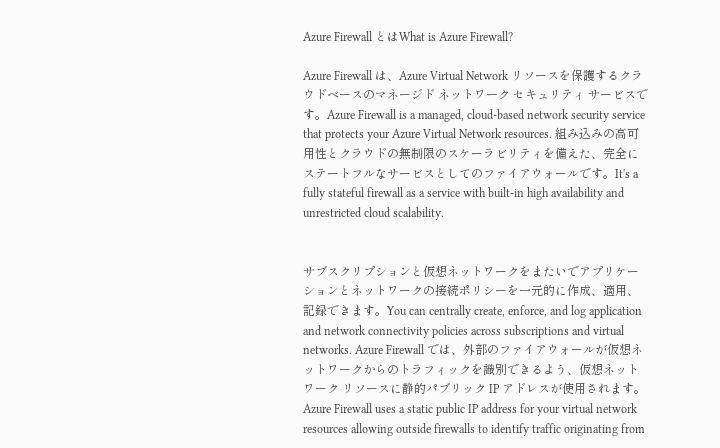Azure Firewall とはWhat is Azure Firewall?

Azure Firewall は、Azure Virtual Network リソースを保護するクラウドベースのマネージド ネットワーク セキュリティ サービスです。Azure Firewall is a managed, cloud-based network security service that protects your Azure Virtual Network resources. 組み込みの高可用性とクラウドの無制限のスケーラビリティを備えた、完全にステートフルなサービスとしてのファイアウォールです。It's a fully stateful firewall as a service with built-in high availability and unrestricted cloud scalability.


サブスクリプションと仮想ネットワークをまたいでアプリケーションとネットワークの接続ポリシーを一元的に作成、適用、記録できます。You can centrally create, enforce, and log application and network connectivity policies across subscriptions and virtual networks. Azure Firewall では、外部のファイアウォールが仮想ネットワークからのトラフィックを識別できるよう、仮想ネットワーク リソースに静的パブリック IP アドレスが使用されます。Azure Firewall uses a static public IP address for your virtual network resources allowing outside firewalls to identify traffic originating from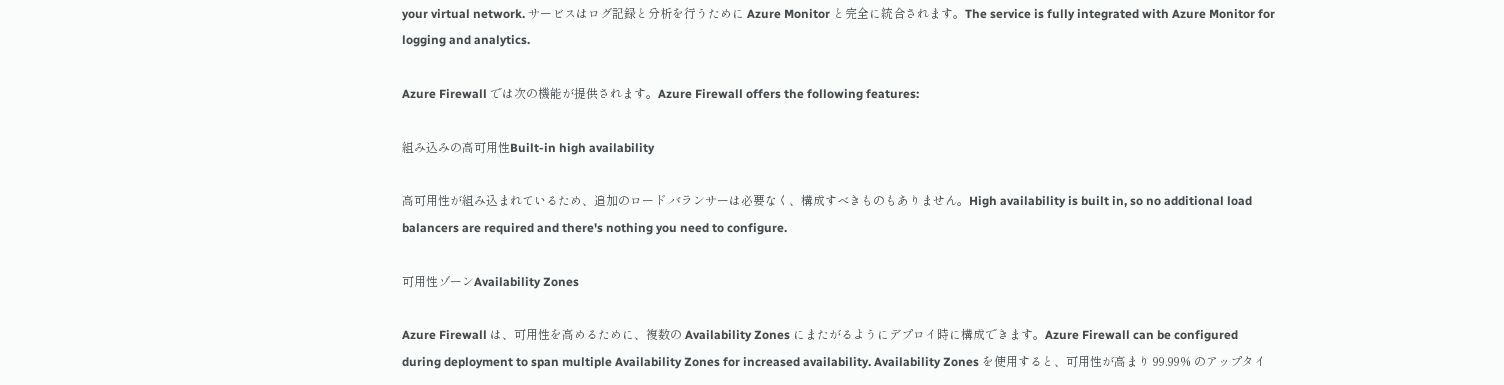your virtual network. サービスはログ記録と分析を行うために Azure Monitor と完全に統合されます。The service is fully integrated with Azure Monitor for logging and analytics.

Azure Firewall では次の機能が提供されます。Azure Firewall offers the following features:

組み込みの高可用性Built-in high availability

高可用性が組み込まれているため、追加のロード バランサーは必要なく、構成すべきものもありません。High availability is built in, so no additional load balancers are required and there's nothing you need to configure.

可用性ゾーンAvailability Zones

Azure Firewall は、可用性を高めるために、複数の Availability Zones にまたがるようにデプロイ時に構成できます。Azure Firewall can be configured during deployment to span multiple Availability Zones for increased availability. Availability Zones を使用すると、可用性が高まり 99.99% のアップタイ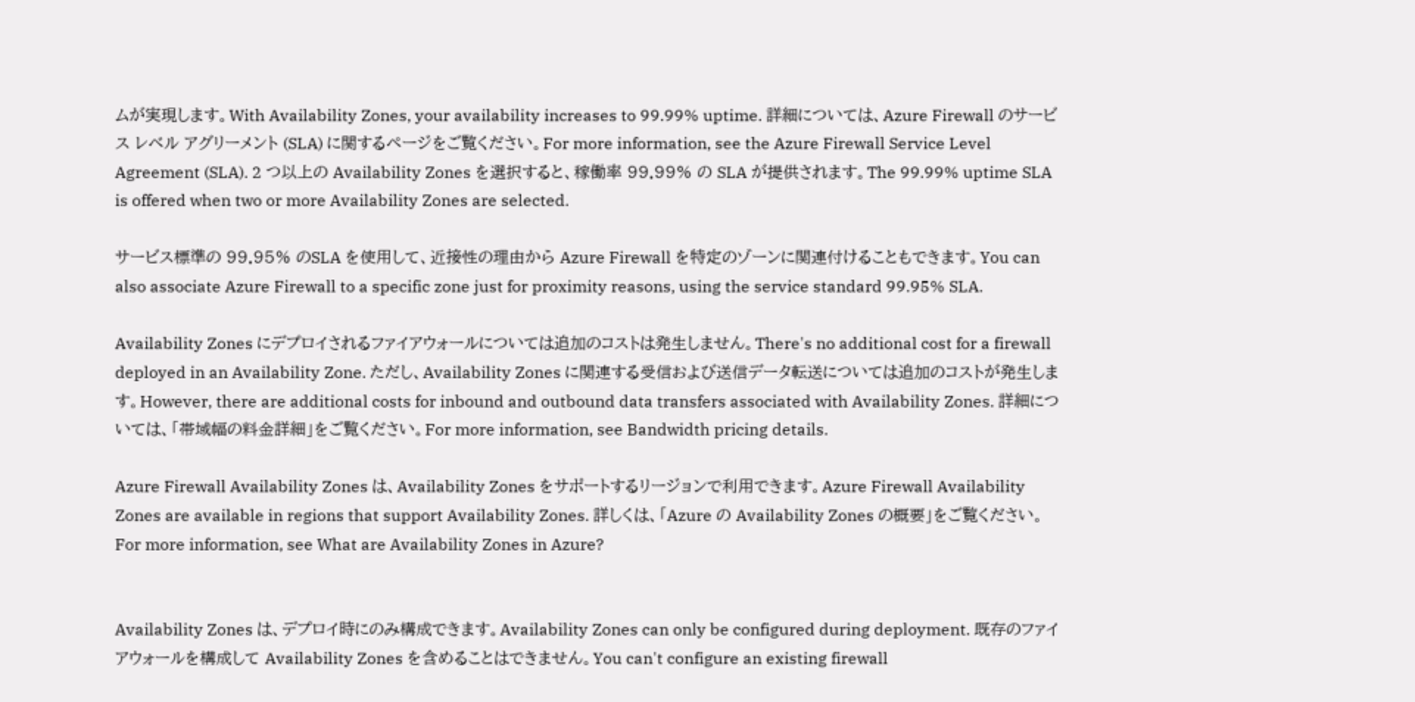ムが実現します。With Availability Zones, your availability increases to 99.99% uptime. 詳細については、Azure Firewall のサービス レベル アグリーメント (SLA) に関するページをご覧ください。For more information, see the Azure Firewall Service Level Agreement (SLA). 2 つ以上の Availability Zones を選択すると、稼働率 99.99% の SLA が提供されます。The 99.99% uptime SLA is offered when two or more Availability Zones are selected.

サービス標準の 99.95% のSLA を使用して、近接性の理由から Azure Firewall を特定のゾーンに関連付けることもできます。You can also associate Azure Firewall to a specific zone just for proximity reasons, using the service standard 99.95% SLA.

Availability Zones にデプロイされるファイアウォールについては追加のコストは発生しません。There's no additional cost for a firewall deployed in an Availability Zone. ただし、Availability Zones に関連する受信および送信データ転送については追加のコストが発生します。However, there are additional costs for inbound and outbound data transfers associated with Availability Zones. 詳細については、「帯域幅の料金詳細」をご覧ください。For more information, see Bandwidth pricing details.

Azure Firewall Availability Zones は、Availability Zones をサポートするリージョンで利用できます。Azure Firewall Availability Zones are available in regions that support Availability Zones. 詳しくは、「Azure の Availability Zones の概要」をご覧ください。For more information, see What are Availability Zones in Azure?


Availability Zones は、デプロイ時にのみ構成できます。Availability Zones can only be configured during deployment. 既存のファイアウォールを構成して Availability Zones を含めることはできません。You can't configure an existing firewall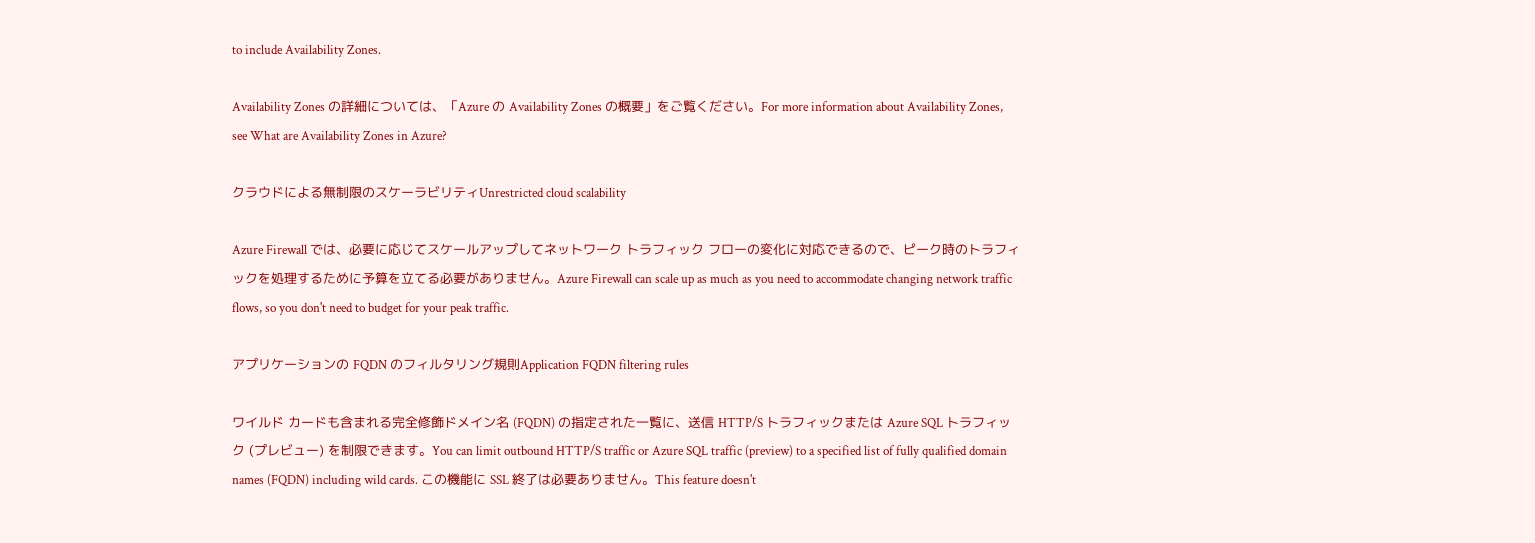to include Availability Zones.

Availability Zones の詳細については、「Azure の Availability Zones の概要」をご覧ください。For more information about Availability Zones, see What are Availability Zones in Azure?

クラウドによる無制限のスケーラビリティUnrestricted cloud scalability

Azure Firewall では、必要に応じてスケールアップしてネットワーク トラフィック フローの変化に対応できるので、ピーク時のトラフィックを処理するために予算を立てる必要がありません。Azure Firewall can scale up as much as you need to accommodate changing network traffic flows, so you don't need to budget for your peak traffic.

アプリケーションの FQDN のフィルタリング規則Application FQDN filtering rules

ワイルド カードも含まれる完全修飾ドメイン名 (FQDN) の指定された一覧に、送信 HTTP/S トラフィックまたは Azure SQL トラフィック (プレビュー) を制限できます。You can limit outbound HTTP/S traffic or Azure SQL traffic (preview) to a specified list of fully qualified domain names (FQDN) including wild cards. この機能に SSL 終了は必要ありません。This feature doesn't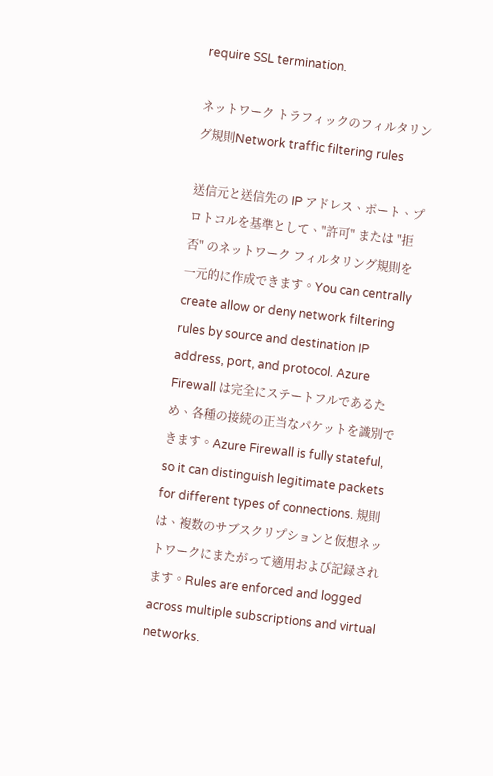require SSL termination.

ネットワーク トラフィックのフィルタリング規則Network traffic filtering rules

送信元と送信先の IP アドレス、ポート、プロトコルを基準として、"許可" または "拒否" のネットワーク フィルタリング規則を一元的に作成できます。You can centrally create allow or deny network filtering rules by source and destination IP address, port, and protocol. Azure Firewall は完全にステートフルであるため、各種の接続の正当なパケットを識別できます。Azure Firewall is fully stateful, so it can distinguish legitimate packets for different types of connections. 規則は、複数のサブスクリプションと仮想ネットワークにまたがって適用および記録されます。Rules are enforced and logged across multiple subscriptions and virtual networks.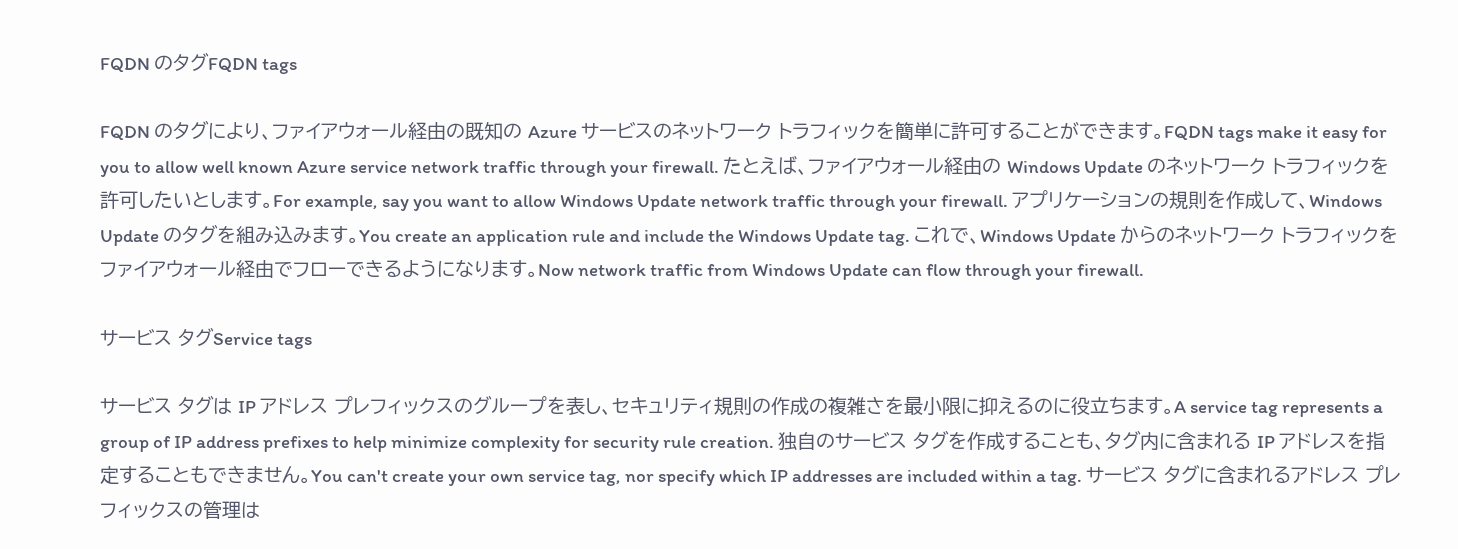FQDN のタグFQDN tags

FQDN のタグにより、ファイアウォール経由の既知の Azure サービスのネットワーク トラフィックを簡単に許可することができます。FQDN tags make it easy for you to allow well known Azure service network traffic through your firewall. たとえば、ファイアウォール経由の Windows Update のネットワーク トラフィックを許可したいとします。For example, say you want to allow Windows Update network traffic through your firewall. アプリケーションの規則を作成して、Windows Update のタグを組み込みます。You create an application rule and include the Windows Update tag. これで、Windows Update からのネットワーク トラフィックをファイアウォール経由でフローできるようになります。Now network traffic from Windows Update can flow through your firewall.

サービス タグService tags

サービス タグは IP アドレス プレフィックスのグループを表し、セキュリティ規則の作成の複雑さを最小限に抑えるのに役立ちます。A service tag represents a group of IP address prefixes to help minimize complexity for security rule creation. 独自のサービス タグを作成することも、タグ内に含まれる IP アドレスを指定することもできません。You can't create your own service tag, nor specify which IP addresses are included within a tag. サービス タグに含まれるアドレス プレフィックスの管理は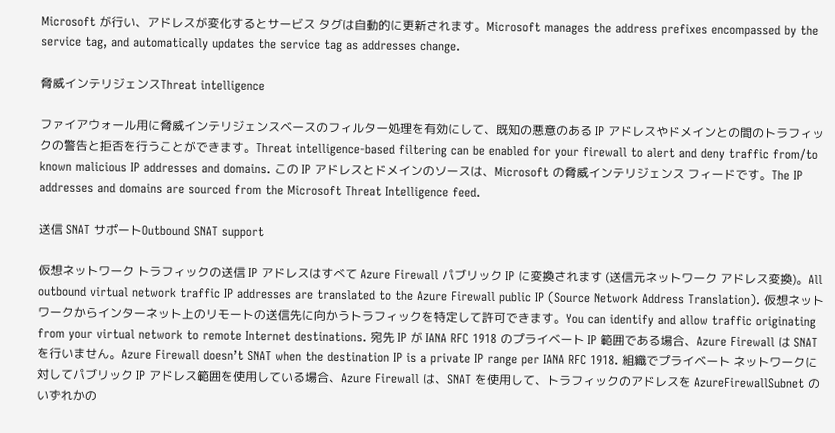Microsoft が行い、アドレスが変化するとサービス タグは自動的に更新されます。Microsoft manages the address prefixes encompassed by the service tag, and automatically updates the service tag as addresses change.

脅威インテリジェンスThreat intelligence

ファイアウォール用に脅威インテリジェンスベースのフィルター処理を有効にして、既知の悪意のある IP アドレスやドメインとの間のトラフィックの警告と拒否を行うことができます。Threat intelligence-based filtering can be enabled for your firewall to alert and deny traffic from/to known malicious IP addresses and domains. この IP アドレスとドメインのソースは、Microsoft の脅威インテリジェンス フィードです。The IP addresses and domains are sourced from the Microsoft Threat Intelligence feed.

送信 SNAT サポートOutbound SNAT support

仮想ネットワーク トラフィックの送信 IP アドレスはすべて Azure Firewall パブリック IP に変換されます (送信元ネットワーク アドレス変換)。All outbound virtual network traffic IP addresses are translated to the Azure Firewall public IP (Source Network Address Translation). 仮想ネットワークからインターネット上のリモートの送信先に向かうトラフィックを特定して許可できます。You can identify and allow traffic originating from your virtual network to remote Internet destinations. 宛先 IP が IANA RFC 1918 のプライベート IP 範囲である場合、Azure Firewall は SNAT を行いません。Azure Firewall doesn’t SNAT when the destination IP is a private IP range per IANA RFC 1918. 組織でプライベート ネットワークに対してパブリック IP アドレス範囲を使用している場合、Azure Firewall は、SNAT を使用して、トラフィックのアドレスを AzureFirewallSubnet のいずれかの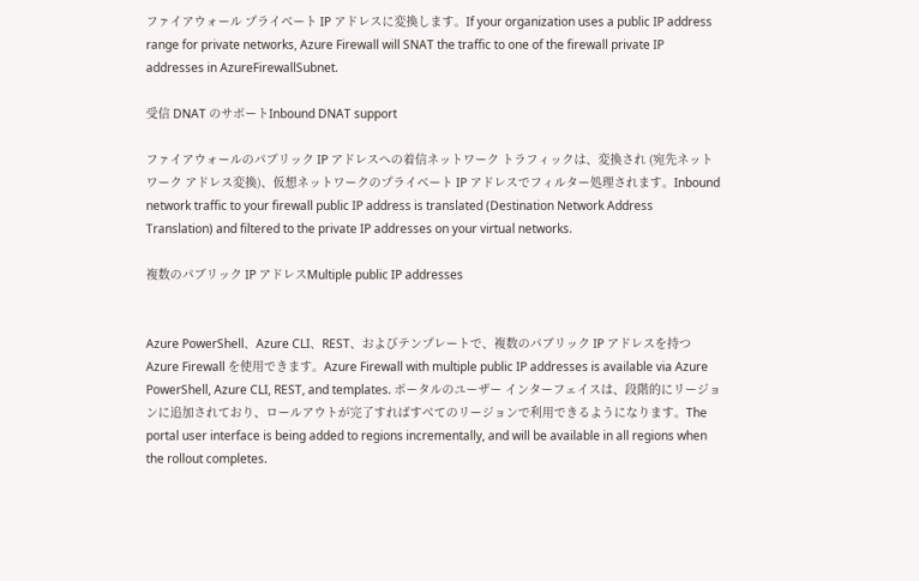ファイアウォール プライベート IP アドレスに変換します。If your organization uses a public IP address range for private networks, Azure Firewall will SNAT the traffic to one of the firewall private IP addresses in AzureFirewallSubnet.

受信 DNAT のサポートInbound DNAT support

ファイアウォールのパブリック IP アドレスへの着信ネットワーク トラフィックは、変換され (宛先ネットワーク アドレス変換)、仮想ネットワークのプライベート IP アドレスでフィルター処理されます。Inbound network traffic to your firewall public IP address is translated (Destination Network Address Translation) and filtered to the private IP addresses on your virtual networks.

複数のパブリック IP アドレスMultiple public IP addresses


Azure PowerShell、Azure CLI、REST、およびテンプレートで、複数のパブリック IP アドレスを持つ Azure Firewall を使用できます。Azure Firewall with multiple public IP addresses is available via Azure PowerShell, Azure CLI, REST, and templates. ポータルのユーザー インターフェイスは、段階的にリージョンに追加されており、ロールアウトが完了すればすべてのリージョンで利用できるようになります。The portal user interface is being added to regions incrementally, and will be available in all regions when the rollout completes.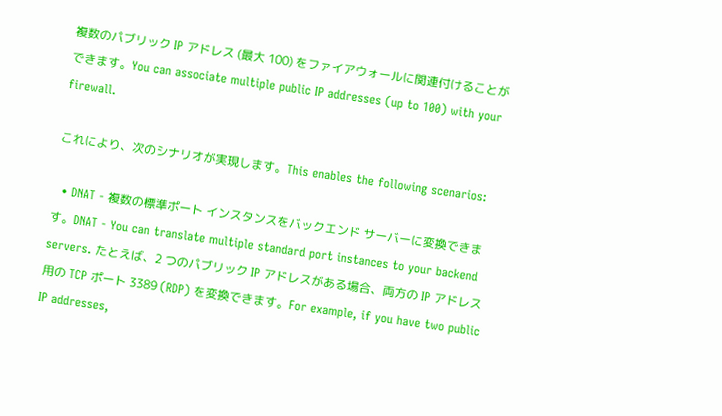複数のパブリック IP アドレス (最大 100) をファイアウォールに関連付けることができます。You can associate multiple public IP addresses (up to 100) with your firewall.

これにより、次のシナリオが実現します。This enables the following scenarios:

  • DNAT - 複数の標準ポート インスタンスをバックエンド サーバーに変換できます。DNAT - You can translate multiple standard port instances to your backend servers. たとえば、2 つのパブリック IP アドレスがある場合、両方の IP アドレス用の TCP ポート 3389 (RDP) を変換できます。For example, if you have two public IP addresses,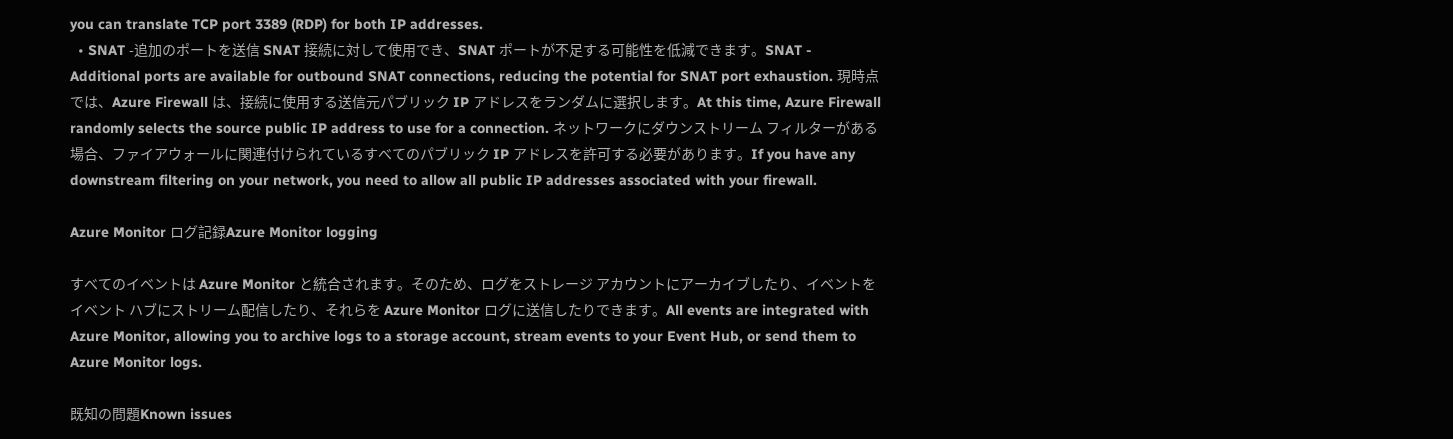you can translate TCP port 3389 (RDP) for both IP addresses.
  • SNAT -追加のポートを送信 SNAT 接続に対して使用でき、SNAT ポートが不足する可能性を低減できます。SNAT - Additional ports are available for outbound SNAT connections, reducing the potential for SNAT port exhaustion. 現時点では、Azure Firewall は、接続に使用する送信元パブリック IP アドレスをランダムに選択します。At this time, Azure Firewall randomly selects the source public IP address to use for a connection. ネットワークにダウンストリーム フィルターがある場合、ファイアウォールに関連付けられているすべてのパブリック IP アドレスを許可する必要があります。If you have any downstream filtering on your network, you need to allow all public IP addresses associated with your firewall.

Azure Monitor ログ記録Azure Monitor logging

すべてのイベントは Azure Monitor と統合されます。そのため、ログをストレージ アカウントにアーカイブしたり、イベントをイベント ハブにストリーム配信したり、それらを Azure Monitor ログに送信したりできます。All events are integrated with Azure Monitor, allowing you to archive logs to a storage account, stream events to your Event Hub, or send them to Azure Monitor logs.

既知の問題Known issues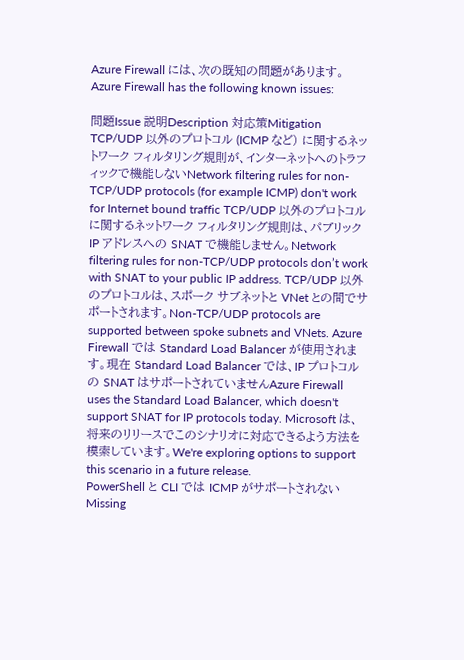Azure Firewall には、次の既知の問題があります。Azure Firewall has the following known issues:

問題Issue 説明Description 対応策Mitigation
TCP/UDP 以外のプロトコル (ICMP など) に関するネットワーク フィルタリング規則が、インターネットへのトラフィックで機能しないNetwork filtering rules for non-TCP/UDP protocols (for example ICMP) don't work for Internet bound traffic TCP/UDP 以外のプロトコルに関するネットワーク フィルタリング規則は、パブリック IP アドレスへの SNAT で機能しません。Network filtering rules for non-TCP/UDP protocols don’t work with SNAT to your public IP address. TCP/UDP 以外のプロトコルは、スポーク サブネットと VNet との間でサポートされます。Non-TCP/UDP protocols are supported between spoke subnets and VNets. Azure Firewall では Standard Load Balancer が使用されます。現在 Standard Load Balancer では、IP プロトコルの SNAT はサポートされていませんAzure Firewall uses the Standard Load Balancer, which doesn't support SNAT for IP protocols today. Microsoft は、将来のリリースでこのシナリオに対応できるよう方法を模索しています。We're exploring options to support this scenario in a future release.
PowerShell と CLI では ICMP がサポートされないMissing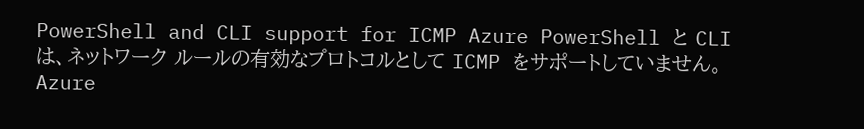PowerShell and CLI support for ICMP Azure PowerShell と CLI は、ネットワーク ルールの有効なプロトコルとして ICMP をサポートしていません。Azure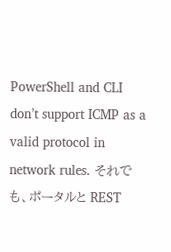PowerShell and CLI don’t support ICMP as a valid protocol in network rules. それでも、ポータルと REST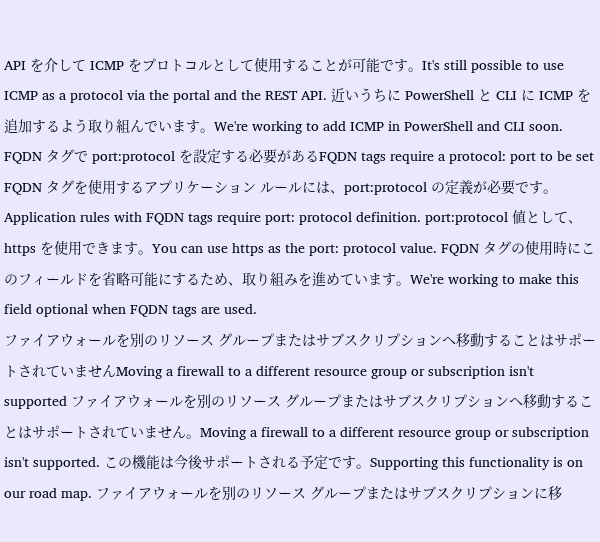API を介して ICMP をプロトコルとして使用することが可能です。It's still possible to use ICMP as a protocol via the portal and the REST API. 近いうちに PowerShell と CLI に ICMP を追加するよう取り組んでいます。We're working to add ICMP in PowerShell and CLI soon.
FQDN タグで port:protocol を設定する必要があるFQDN tags require a protocol: port to be set FQDN タグを使用するアプリケーション ルールには、port:protocol の定義が必要です。Application rules with FQDN tags require port: protocol definition. port:protocol 値として、https を使用できます。You can use https as the port: protocol value. FQDN タグの使用時にこのフィールドを省略可能にするため、取り組みを進めています。We're working to make this field optional when FQDN tags are used.
ファイアウォールを別のリソース グループまたはサブスクリプションへ移動することはサポートされていませんMoving a firewall to a different resource group or subscription isn't supported ファイアウォールを別のリソース グループまたはサブスクリプションへ移動することはサポートされていません。Moving a firewall to a different resource group or subscription isn't supported. この機能は今後サポートされる予定です。Supporting this functionality is on our road map. ファイアウォールを別のリソース グループまたはサブスクリプションに移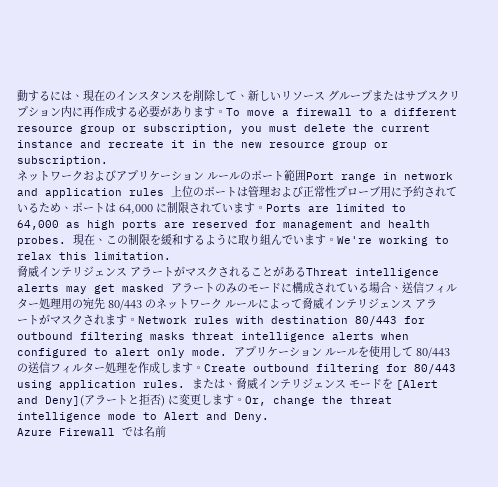動するには、現在のインスタンスを削除して、新しいリソース グループまたはサブスクリプション内に再作成する必要があります。To move a firewall to a different resource group or subscription, you must delete the current instance and recreate it in the new resource group or subscription.
ネットワークおよびアプリケーション ルールのポート範囲Port range in network and application rules 上位のポートは管理および正常性プローブ用に予約されているため、ポートは 64,000 に制限されています。Ports are limited to 64,000 as high ports are reserved for management and health probes. 現在、この制限を緩和するように取り組んでいます。We're working to relax this limitation.
脅威インテリジェンス アラートがマスクされることがあるThreat intelligence alerts may get masked アラートのみのモードに構成されている場合、送信フィルター処理用の宛先 80/443 のネットワーク ルールによって脅威インテリジェンス アラートがマスクされます。Network rules with destination 80/443 for outbound filtering masks threat intelligence alerts when configured to alert only mode. アプリケーション ルールを使用して 80/443 の送信フィルター処理を作成します。Create outbound filtering for 80/443 using application rules. または、脅威インテリジェンス モードを [Alert and Deny](アラートと拒否) に変更します。Or, change the threat intelligence mode to Alert and Deny.
Azure Firewall では名前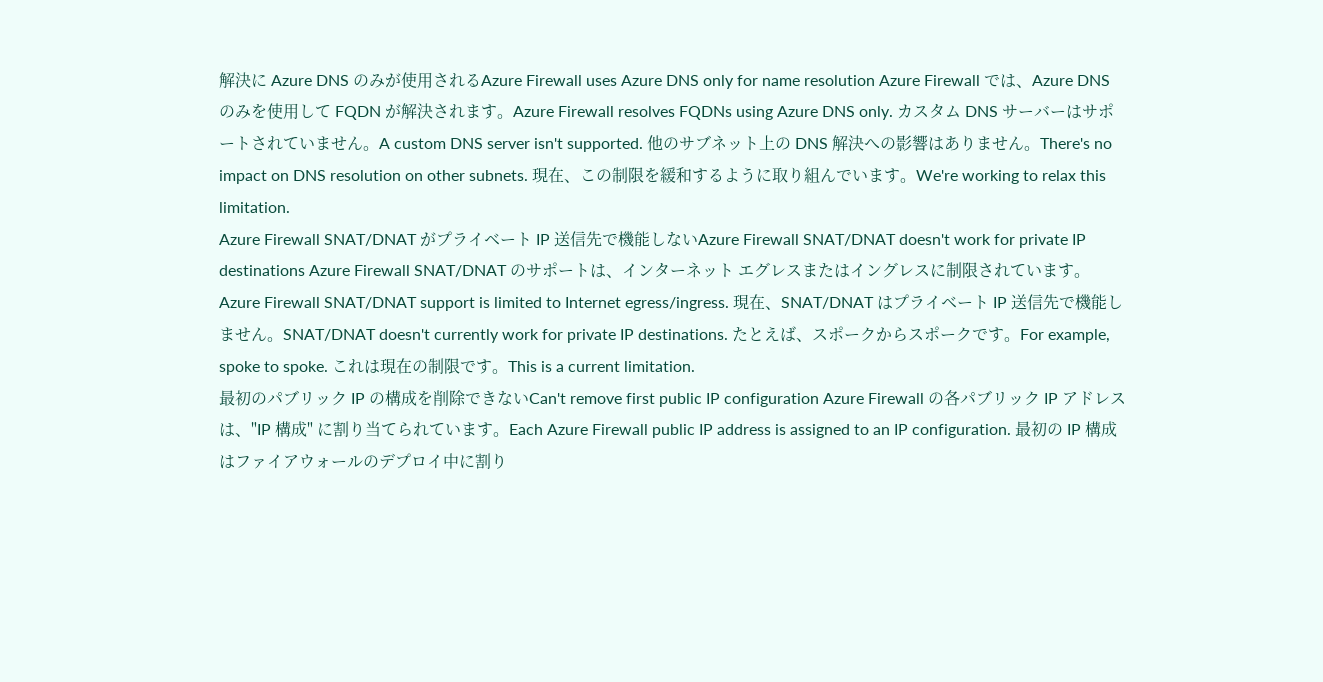解決に Azure DNS のみが使用されるAzure Firewall uses Azure DNS only for name resolution Azure Firewall では、Azure DNS のみを使用して FQDN が解決されます。Azure Firewall resolves FQDNs using Azure DNS only. カスタム DNS サーバーはサポートされていません。A custom DNS server isn't supported. 他のサブネット上の DNS 解決への影響はありません。There's no impact on DNS resolution on other subnets. 現在、この制限を緩和するように取り組んでいます。We're working to relax this limitation.
Azure Firewall SNAT/DNAT がプライベート IP 送信先で機能しないAzure Firewall SNAT/DNAT doesn't work for private IP destinations Azure Firewall SNAT/DNAT のサポートは、インターネット エグレスまたはイングレスに制限されています。Azure Firewall SNAT/DNAT support is limited to Internet egress/ingress. 現在、SNAT/DNAT はプライベート IP 送信先で機能しません。SNAT/DNAT doesn't currently work for private IP destinations. たとえば、スポークからスポークです。For example, spoke to spoke. これは現在の制限です。This is a current limitation.
最初のパブリック IP の構成を削除できないCan't remove first public IP configuration Azure Firewall の各パブリック IP アドレスは、"IP 構成" に割り当てられています。Each Azure Firewall public IP address is assigned to an IP configuration. 最初の IP 構成はファイアウォールのデプロイ中に割り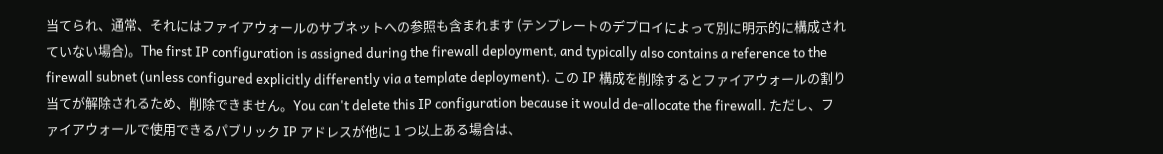当てられ、通常、それにはファイアウォールのサブネットへの参照も含まれます (テンプレートのデプロイによって別に明示的に構成されていない場合)。The first IP configuration is assigned during the firewall deployment, and typically also contains a reference to the firewall subnet (unless configured explicitly differently via a template deployment). この IP 構成を削除するとファイアウォールの割り当てが解除されるため、削除できません。You can't delete this IP configuration because it would de-allocate the firewall. ただし、ファイアウォールで使用できるパブリック IP アドレスが他に 1 つ以上ある場合は、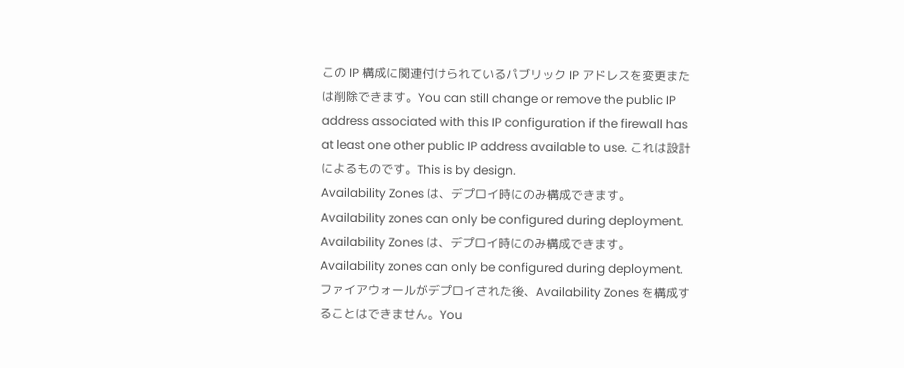この IP 構成に関連付けられているパブリック IP アドレスを変更または削除できます。You can still change or remove the public IP address associated with this IP configuration if the firewall has at least one other public IP address available to use. これは設計によるものです。This is by design.
Availability Zones は、デプロイ時にのみ構成できます。Availability zones can only be configured during deployment. Availability Zones は、デプロイ時にのみ構成できます。Availability zones can only be configured during deployment. ファイアウォールがデプロイされた後、Availability Zones を構成することはできません。You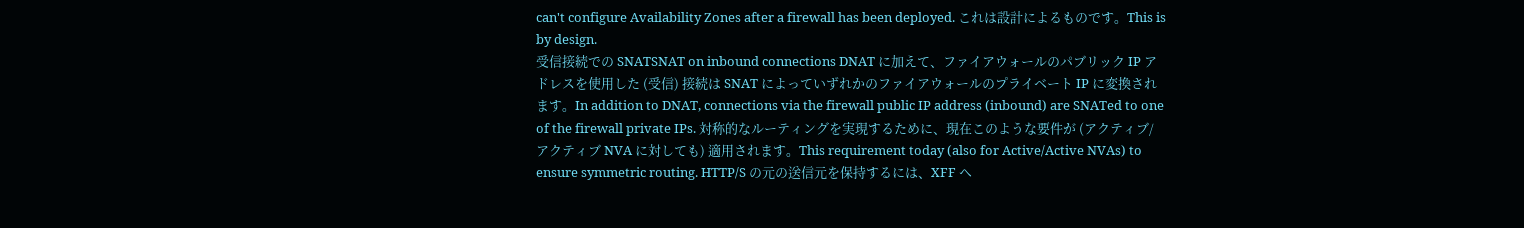can't configure Availability Zones after a firewall has been deployed. これは設計によるものです。This is by design.
受信接続での SNATSNAT on inbound connections DNAT に加えて、ファイアウォールのパブリック IP アドレスを使用した (受信) 接続は SNAT によっていずれかのファイアウォールのプライベート IP に変換されます。In addition to DNAT, connections via the firewall public IP address (inbound) are SNATed to one of the firewall private IPs. 対称的なルーティングを実現するために、現在このような要件が (アクティブ/アクティブ NVA に対しても) 適用されます。This requirement today (also for Active/Active NVAs) to ensure symmetric routing. HTTP/S の元の送信元を保持するには、XFF ヘ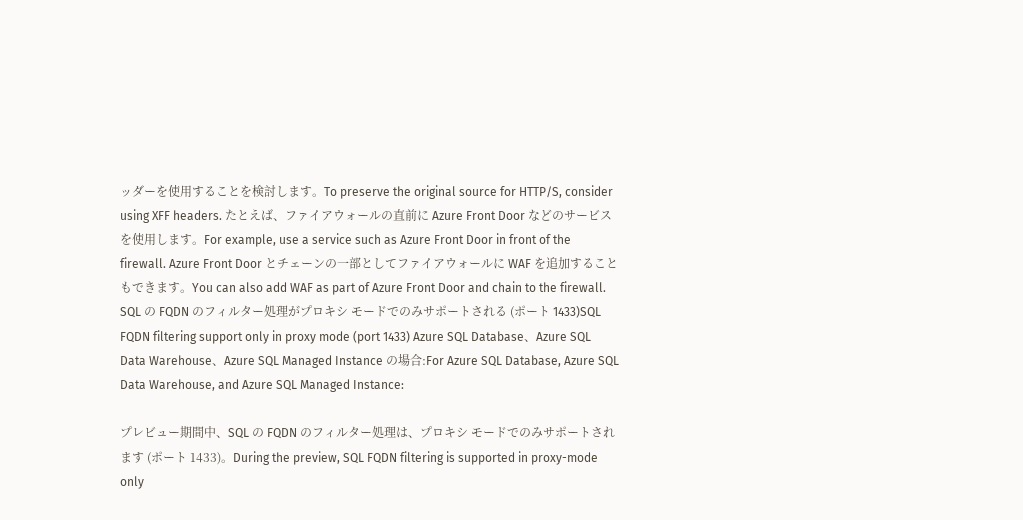ッダーを使用することを検討します。To preserve the original source for HTTP/S, consider using XFF headers. たとえば、ファイアウォールの直前に Azure Front Door などのサービスを使用します。For example, use a service such as Azure Front Door in front of the firewall. Azure Front Door とチェーンの一部としてファイアウォールに WAF を追加することもできます。You can also add WAF as part of Azure Front Door and chain to the firewall.
SQL の FQDN のフィルター処理がプロキシ モードでのみサポートされる (ポート 1433)SQL FQDN filtering support only in proxy mode (port 1433) Azure SQL Database、Azure SQL Data Warehouse、Azure SQL Managed Instance の場合:For Azure SQL Database, Azure SQL Data Warehouse, and Azure SQL Managed Instance:

プレビュー期間中、SQL の FQDN のフィルター処理は、プロキシ モードでのみサポートされます (ポート 1433)。During the preview, SQL FQDN filtering is supported in proxy-mode only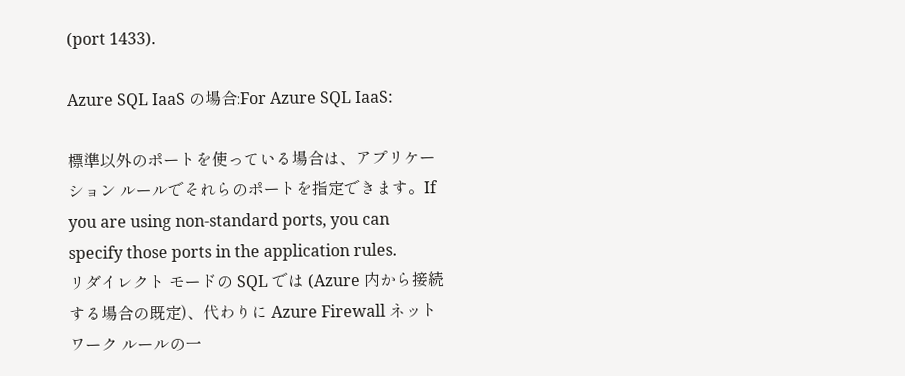(port 1433).

Azure SQL IaaS の場合:For Azure SQL IaaS:

標準以外のポートを使っている場合は、アプリケーション ルールでそれらのポートを指定できます。If you are using non-standard ports, you can specify those ports in the application rules.
リダイレクト モードの SQL では (Azure 内から接続する場合の既定)、代わりに Azure Firewall ネットワーク ルールの一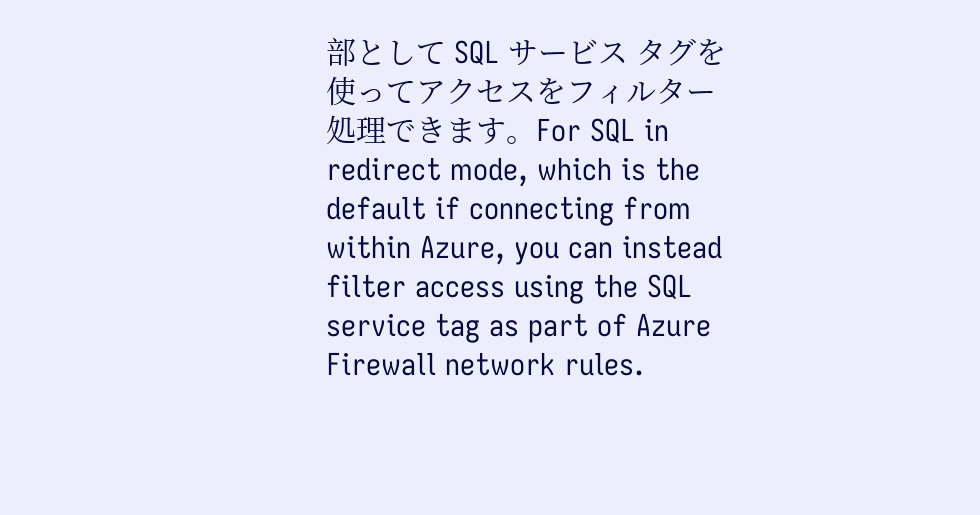部として SQL サービス タグを使ってアクセスをフィルター処理できます。For SQL in redirect mode, which is the default if connecting from within Azure, you can instead filter access using the SQL service tag as part of Azure Firewall network rules.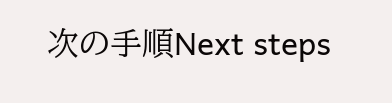次の手順Next steps